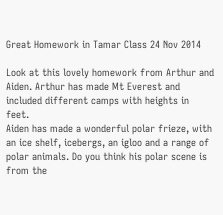Great Homework in Tamar Class 24 Nov 2014

Look at this lovely homework from Arthur and Aiden. Arthur has made Mt Everest and included different camps with heights in feet.
Aiden has made a wonderful polar frieze, with an ice shelf, icebergs, an igloo and a range of polar animals. Do you think his polar scene is from the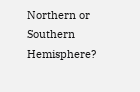Northern or Southern Hemisphere?